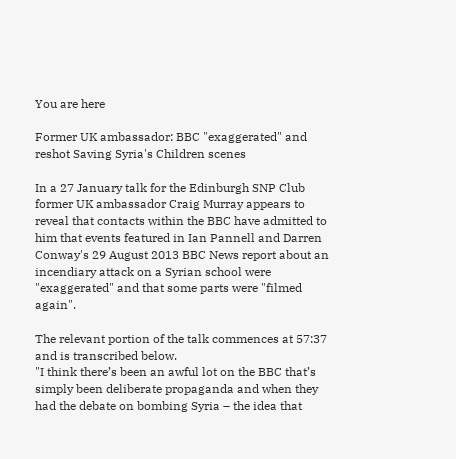You are here

Former UK ambassador: BBC "exaggerated" and reshot Saving Syria's Children scenes

In a 27 January talk for the Edinburgh SNP Club former UK ambassador Craig Murray appears to reveal that contacts within the BBC have admitted to him that events featured in Ian Pannell and Darren Conway's 29 August 2013 BBC News report about an incendiary attack on a Syrian school were "exaggerated" and that some parts were "filmed again".

The relevant portion of the talk commences at 57:37 and is transcribed below.
"I think there’s been an awful lot on the BBC that’s simply been deliberate propaganda and when they had the debate on bombing Syria – the idea that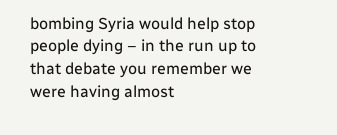bombing Syria would help stop people dying – in the run up to that debate you remember we were having almost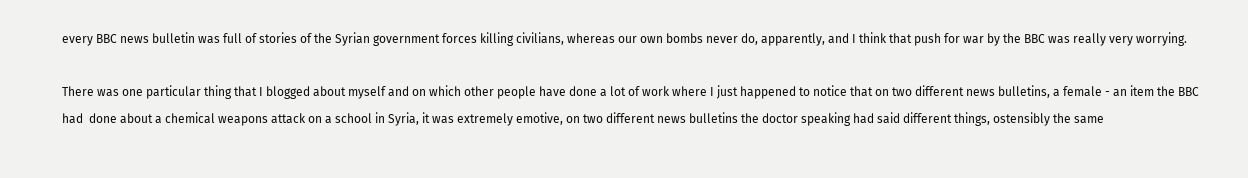every BBC news bulletin was full of stories of the Syrian government forces killing civilians, whereas our own bombs never do, apparently, and I think that push for war by the BBC was really very worrying.

There was one particular thing that I blogged about myself and on which other people have done a lot of work where I just happened to notice that on two different news bulletins, a female - an item the BBC had  done about a chemical weapons attack on a school in Syria, it was extremely emotive, on two different news bulletins the doctor speaking had said different things, ostensibly the same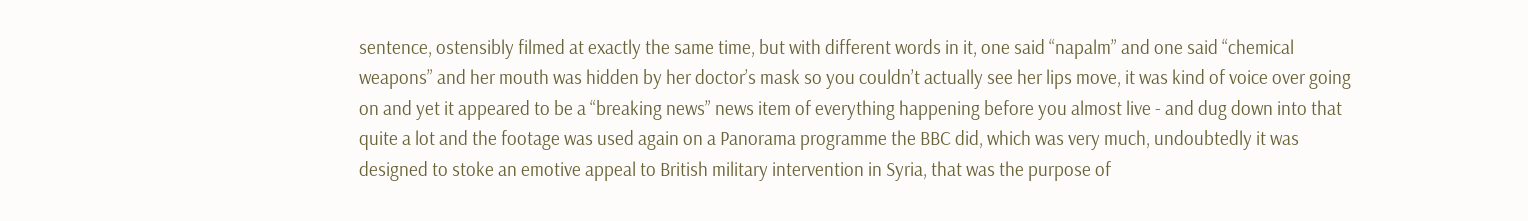sentence, ostensibly filmed at exactly the same time, but with different words in it, one said “napalm” and one said “chemical weapons” and her mouth was hidden by her doctor’s mask so you couldn’t actually see her lips move, it was kind of voice over going on and yet it appeared to be a “breaking news” news item of everything happening before you almost live - and dug down into that quite a lot and the footage was used again on a Panorama programme the BBC did, which was very much, undoubtedly it was designed to stoke an emotive appeal to British military intervention in Syria, that was the purpose of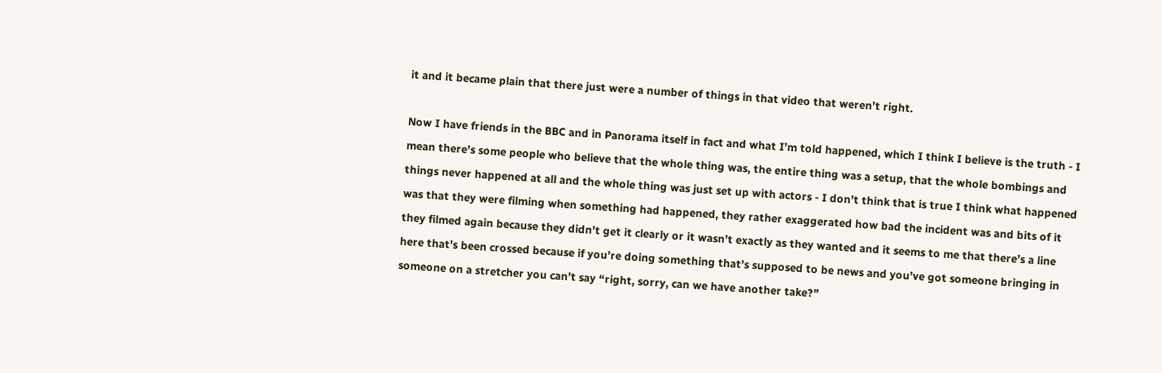it and it became plain that there just were a number of things in that video that weren’t right.

Now I have friends in the BBC and in Panorama itself in fact and what I’m told happened, which I think I believe is the truth - I mean there’s some people who believe that the whole thing was, the entire thing was a setup, that the whole bombings and things never happened at all and the whole thing was just set up with actors - I don’t think that is true I think what happened was that they were filming when something had happened, they rather exaggerated how bad the incident was and bits of it they filmed again because they didn’t get it clearly or it wasn’t exactly as they wanted and it seems to me that there’s a line here that’s been crossed because if you’re doing something that’s supposed to be news and you’ve got someone bringing in someone on a stretcher you can’t say “right, sorry, can we have another take?”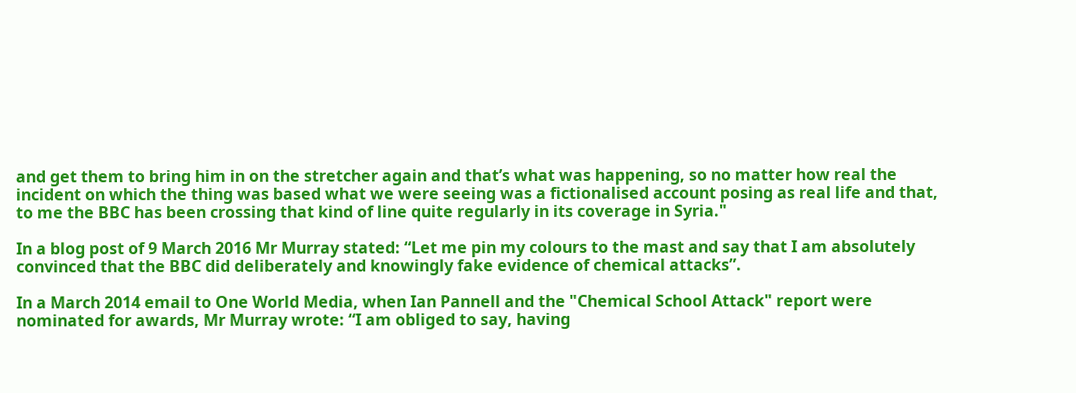and get them to bring him in on the stretcher again and that’s what was happening, so no matter how real the incident on which the thing was based what we were seeing was a fictionalised account posing as real life and that, to me the BBC has been crossing that kind of line quite regularly in its coverage in Syria."

In a blog post of 9 March 2016 Mr Murray stated: “Let me pin my colours to the mast and say that I am absolutely convinced that the BBC did deliberately and knowingly fake evidence of chemical attacks”.

In a March 2014 email to One World Media, when Ian Pannell and the "Chemical School Attack" report were nominated for awards, Mr Murray wrote: “I am obliged to say, having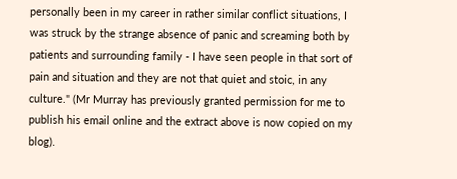personally been in my career in rather similar conflict situations, I was struck by the strange absence of panic and screaming both by patients and surrounding family - I have seen people in that sort of pain and situation and they are not that quiet and stoic, in any culture." (Mr Murray has previously granted permission for me to publish his email online and the extract above is now copied on my blog).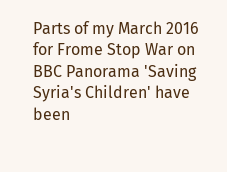Parts of my March 2016
for Frome Stop War on BBC Panorama 'Saving Syria's Children' have been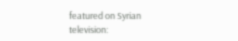featured on Syrian television: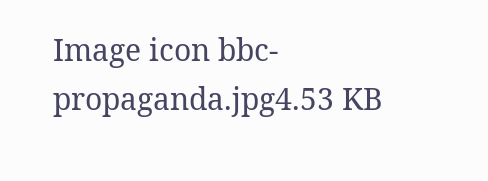Image icon bbc-propaganda.jpg4.53 KB